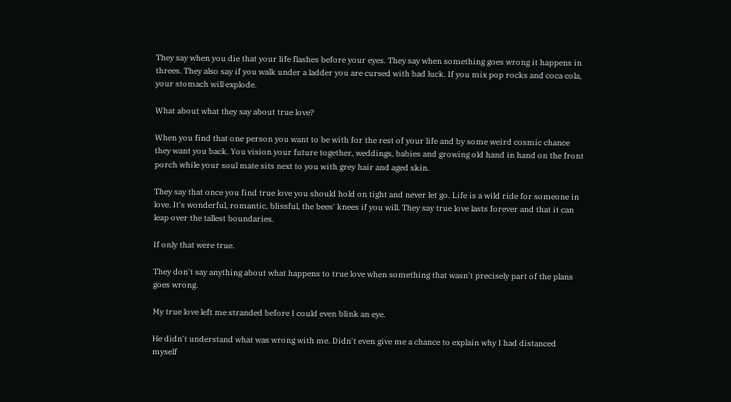They say when you die that your life flashes before your eyes. They say when something goes wrong it happens in threes. They also say if you walk under a ladder you are cursed with bad luck. If you mix pop rocks and coca cola, your stomach will explode.

What about what they say about true love?

When you find that one person you want to be with for the rest of your life and by some weird cosmic chance they want you back. You vision your future together, weddings, babies and growing old hand in hand on the front porch while your soul mate sits next to you with grey hair and aged skin.

They say that once you find true love you should hold on tight and never let go. Life is a wild ride for someone in love. It's wonderful, romantic, blissful, the bees' knees if you will. They say true love lasts forever and that it can leap over the tallest boundaries.

If only that were true.

They don't say anything about what happens to true love when something that wasn't precisely part of the plans goes wrong.

My true love left me stranded before I could even blink an eye.

He didn't understand what was wrong with me. Didn't even give me a chance to explain why I had distanced myself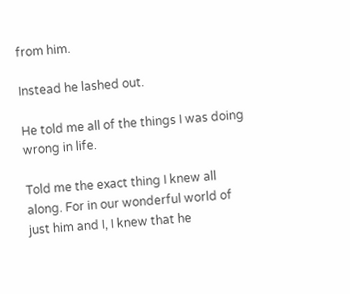from him.

Instead he lashed out.

He told me all of the things I was doing wrong in life.

Told me the exact thing I knew all along. For in our wonderful world of just him and I, I knew that he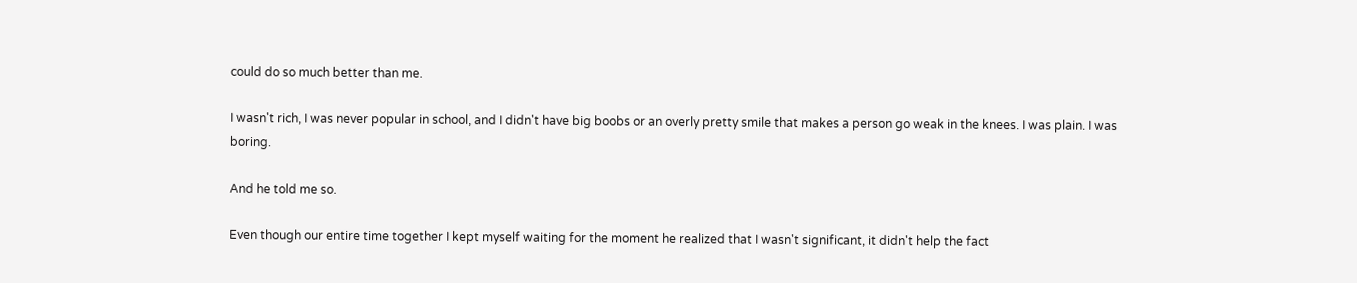could do so much better than me.

I wasn't rich, I was never popular in school, and I didn't have big boobs or an overly pretty smile that makes a person go weak in the knees. I was plain. I was boring.

And he told me so.

Even though our entire time together I kept myself waiting for the moment he realized that I wasn't significant, it didn't help the fact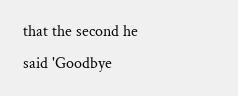that the second he said 'Goodbye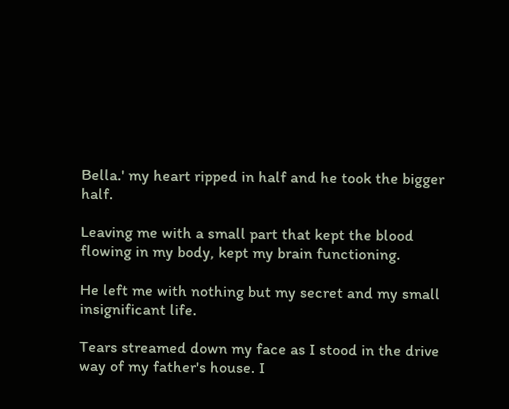Bella.' my heart ripped in half and he took the bigger half.

Leaving me with a small part that kept the blood flowing in my body, kept my brain functioning.

He left me with nothing but my secret and my small insignificant life.

Tears streamed down my face as I stood in the drive way of my father's house. I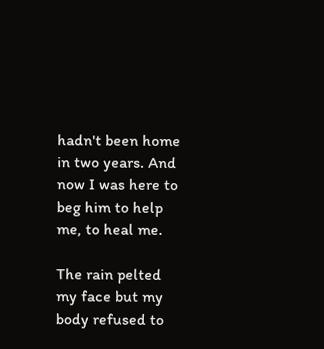hadn't been home in two years. And now I was here to beg him to help me, to heal me.

The rain pelted my face but my body refused to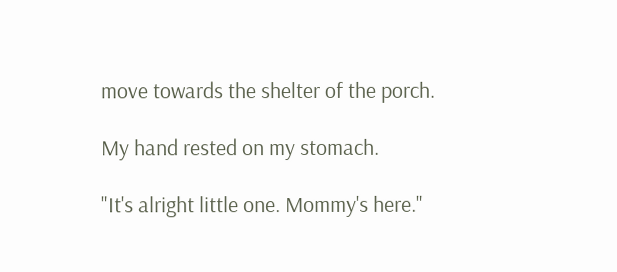move towards the shelter of the porch.

My hand rested on my stomach.

"It's alright little one. Mommy's here."